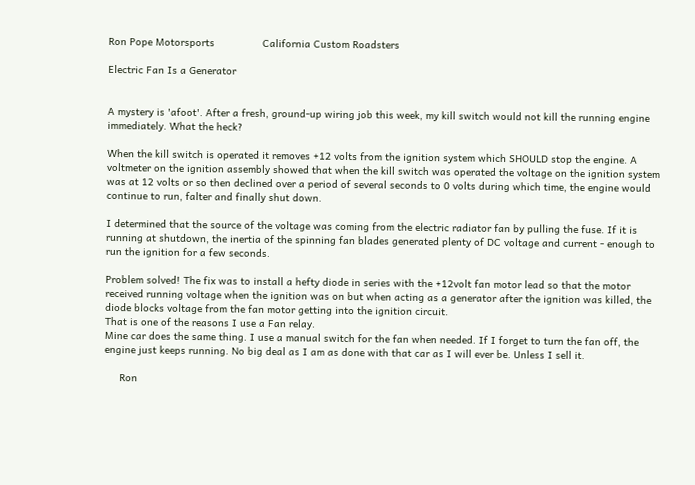Ron Pope Motorsports                California Custom Roadsters

Electric Fan Is a Generator


A mystery is 'afoot'. After a fresh, ground-up wiring job this week, my kill switch would not kill the running engine immediately. What the heck?

When the kill switch is operated it removes +12 volts from the ignition system which SHOULD stop the engine. A voltmeter on the ignition assembly showed that when the kill switch was operated the voltage on the ignition system was at 12 volts or so then declined over a period of several seconds to 0 volts during which time, the engine would continue to run, falter and finally shut down.

I determined that the source of the voltage was coming from the electric radiator fan by pulling the fuse. If it is running at shutdown, the inertia of the spinning fan blades generated plenty of DC voltage and current - enough to run the ignition for a few seconds.

Problem solved! The fix was to install a hefty diode in series with the +12volt fan motor lead so that the motor received running voltage when the ignition was on but when acting as a generator after the ignition was killed, the diode blocks voltage from the fan motor getting into the ignition circuit.
That is one of the reasons I use a Fan relay.
Mine car does the same thing. I use a manual switch for the fan when needed. If I forget to turn the fan off, the engine just keeps running. No big deal as I am as done with that car as I will ever be. Unless I sell it.

     Ron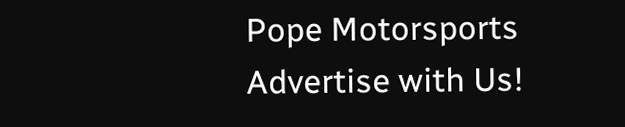Pope Motorsports                Advertise with Us!